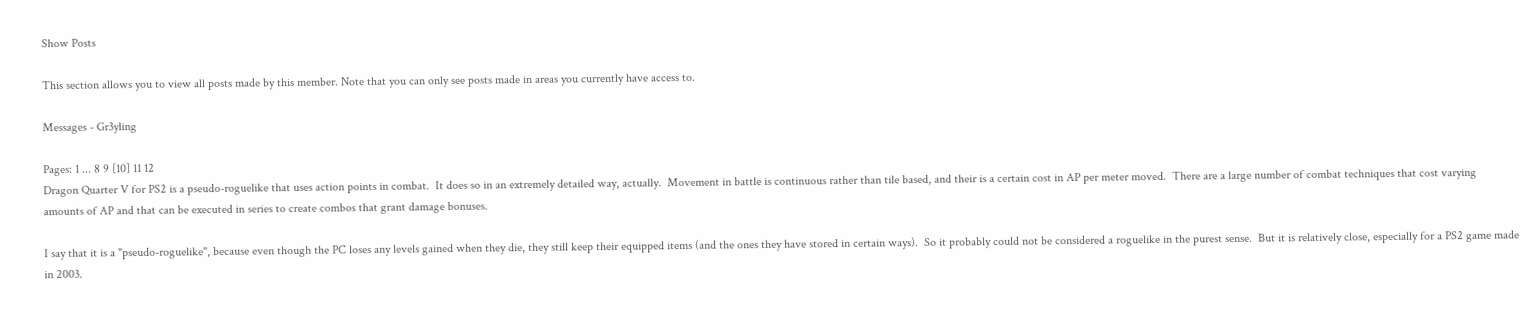Show Posts

This section allows you to view all posts made by this member. Note that you can only see posts made in areas you currently have access to.

Messages - Gr3yling

Pages: 1 ... 8 9 [10] 11 12
Dragon Quarter V for PS2 is a pseudo-roguelike that uses action points in combat.  It does so in an extremely detailed way, actually.  Movement in battle is continuous rather than tile based, and their is a certain cost in AP per meter moved.  There are a large number of combat techniques that cost varying amounts of AP and that can be executed in series to create combos that grant damage bonuses.

I say that it is a "pseudo-roguelike", because even though the PC loses any levels gained when they die, they still keep their equipped items (and the ones they have stored in certain ways).  So it probably could not be considered a roguelike in the purest sense.  But it is relatively close, especially for a PS2 game made in 2003.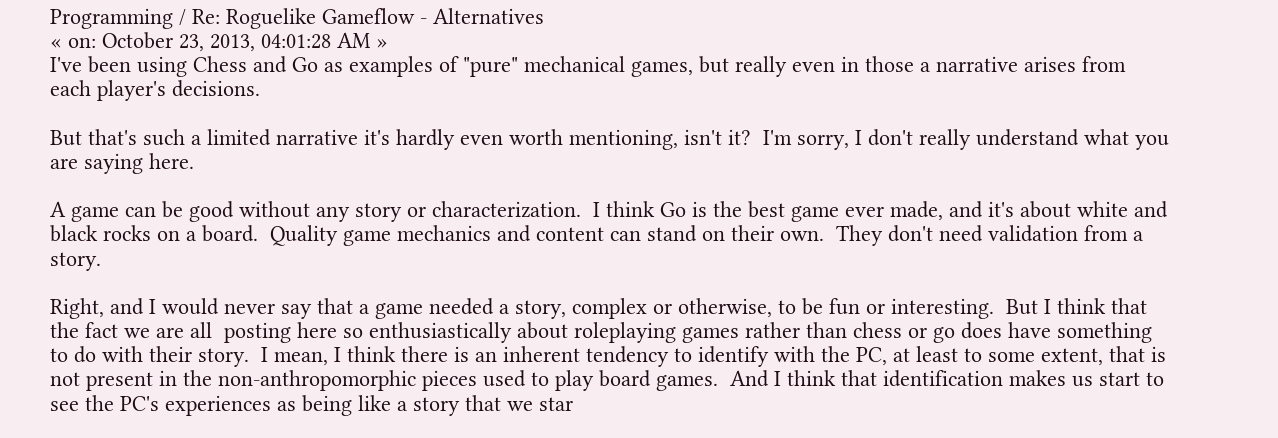Programming / Re: Roguelike Gameflow - Alternatives
« on: October 23, 2013, 04:01:28 AM »
I've been using Chess and Go as examples of "pure" mechanical games, but really even in those a narrative arises from each player's decisions.

But that's such a limited narrative it's hardly even worth mentioning, isn't it?  I'm sorry, I don't really understand what you are saying here.

A game can be good without any story or characterization.  I think Go is the best game ever made, and it's about white and black rocks on a board.  Quality game mechanics and content can stand on their own.  They don't need validation from a story.

Right, and I would never say that a game needed a story, complex or otherwise, to be fun or interesting.  But I think that the fact we are all  posting here so enthusiastically about roleplaying games rather than chess or go does have something to do with their story.  I mean, I think there is an inherent tendency to identify with the PC, at least to some extent, that is not present in the non-anthropomorphic pieces used to play board games.  And I think that identification makes us start to see the PC's experiences as being like a story that we star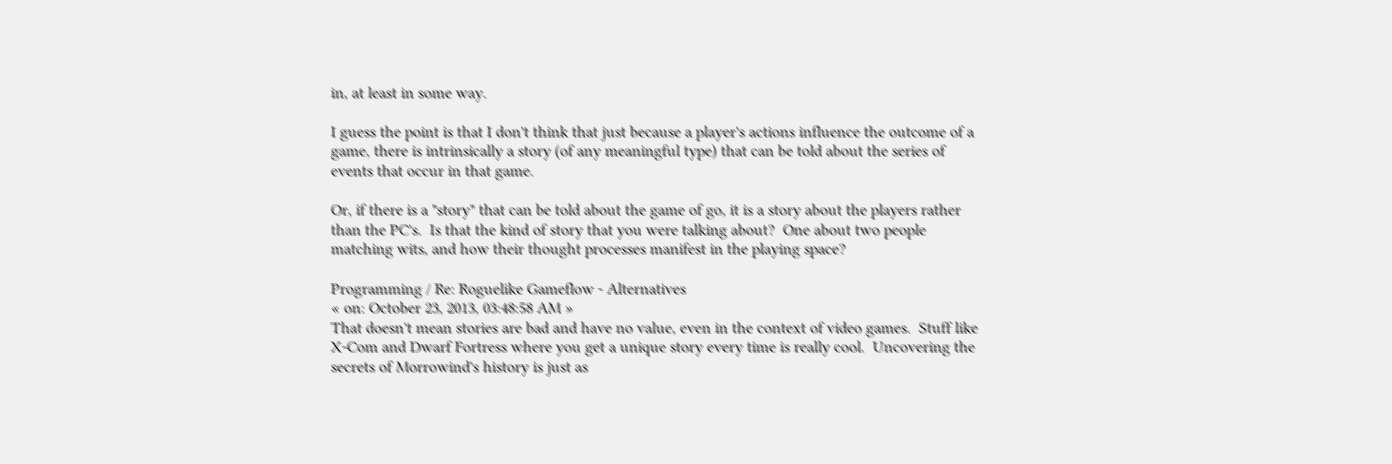in, at least in some way.

I guess the point is that I don't think that just because a player's actions influence the outcome of a game, there is intrinsically a story (of any meaningful type) that can be told about the series of events that occur in that game.

Or, if there is a "story" that can be told about the game of go, it is a story about the players rather than the PC's.  Is that the kind of story that you were talking about?  One about two people matching wits, and how their thought processes manifest in the playing space?

Programming / Re: Roguelike Gameflow - Alternatives
« on: October 23, 2013, 03:48:58 AM »
That doesn't mean stories are bad and have no value, even in the context of video games.  Stuff like X-Com and Dwarf Fortress where you get a unique story every time is really cool.  Uncovering the secrets of Morrowind's history is just as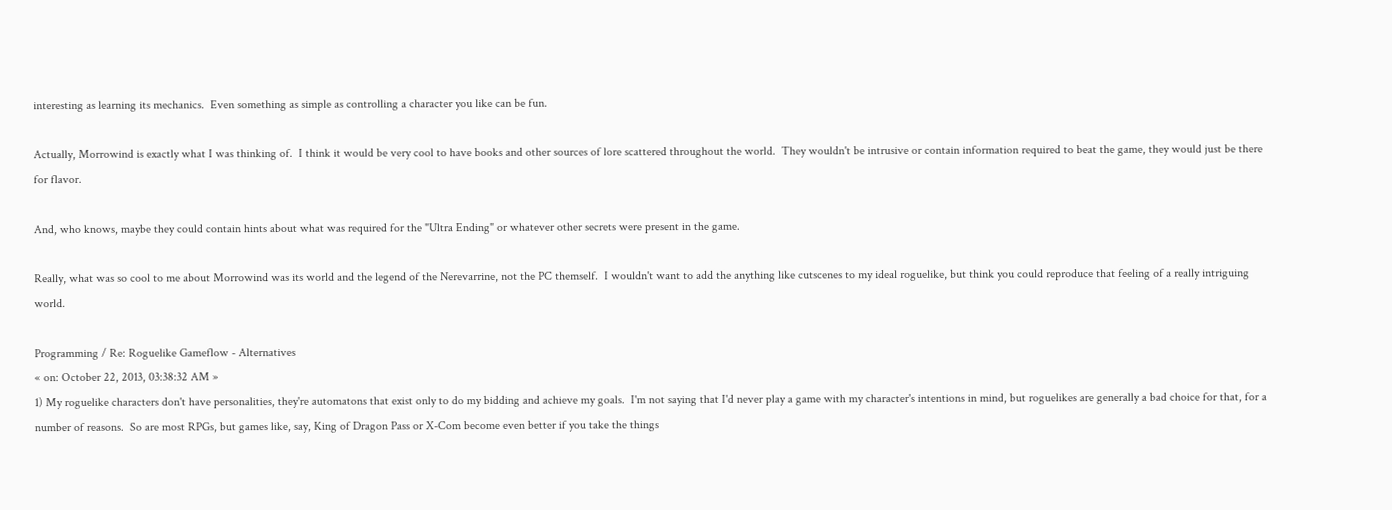interesting as learning its mechanics.  Even something as simple as controlling a character you like can be fun.

Actually, Morrowind is exactly what I was thinking of.  I think it would be very cool to have books and other sources of lore scattered throughout the world.  They wouldn't be intrusive or contain information required to beat the game, they would just be there for flavor.

And, who knows, maybe they could contain hints about what was required for the "Ultra Ending" or whatever other secrets were present in the game.

Really, what was so cool to me about Morrowind was its world and the legend of the Nerevarrine, not the PC themself.  I wouldn't want to add the anything like cutscenes to my ideal roguelike, but think you could reproduce that feeling of a really intriguing world.

Programming / Re: Roguelike Gameflow - Alternatives
« on: October 22, 2013, 03:38:32 AM »
1) My roguelike characters don't have personalities, they're automatons that exist only to do my bidding and achieve my goals.  I'm not saying that I'd never play a game with my character's intentions in mind, but roguelikes are generally a bad choice for that, for a number of reasons.  So are most RPGs, but games like, say, King of Dragon Pass or X-Com become even better if you take the things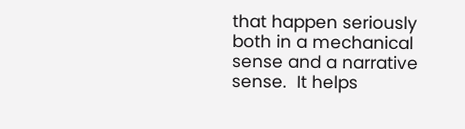that happen seriously both in a mechanical sense and a narrative sense.  It helps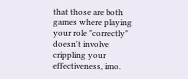that those are both games where playing your role "correctly" doesn't involve crippling your effectiveness, imo.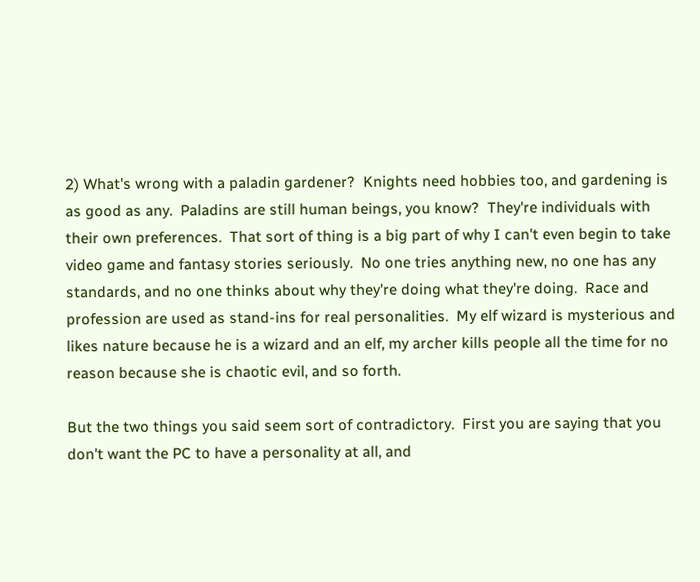2) What's wrong with a paladin gardener?  Knights need hobbies too, and gardening is as good as any.  Paladins are still human beings, you know?  They're individuals with their own preferences.  That sort of thing is a big part of why I can't even begin to take video game and fantasy stories seriously.  No one tries anything new, no one has any standards, and no one thinks about why they're doing what they're doing.  Race and profession are used as stand-ins for real personalities.  My elf wizard is mysterious and likes nature because he is a wizard and an elf, my archer kills people all the time for no reason because she is chaotic evil, and so forth.

But the two things you said seem sort of contradictory.  First you are saying that you don't want the PC to have a personality at all, and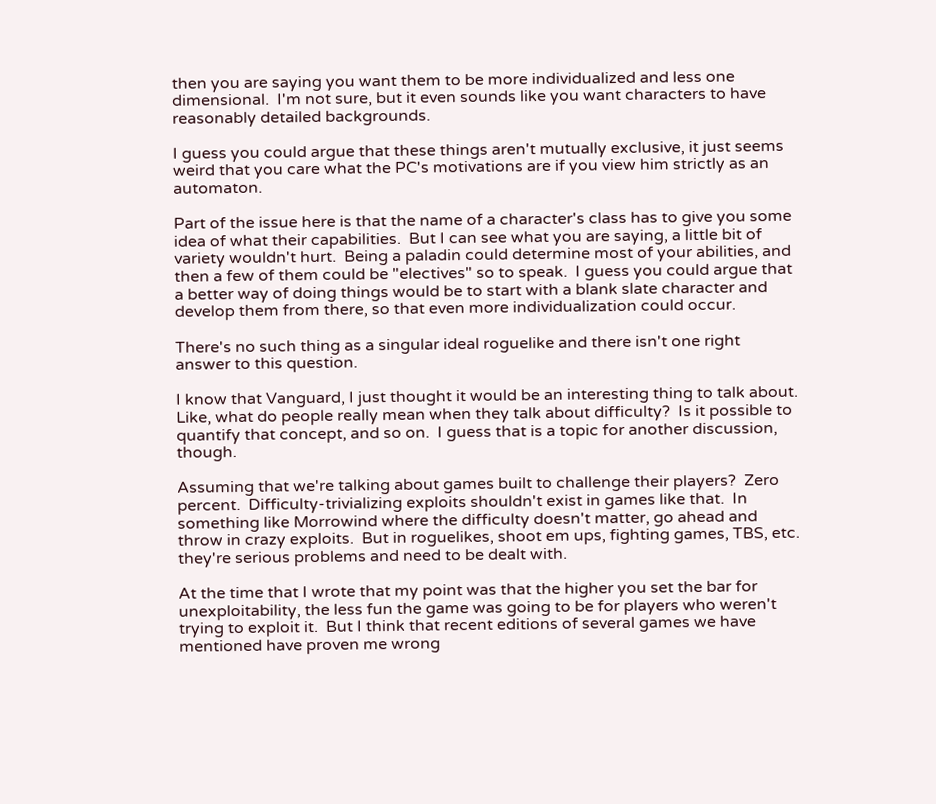then you are saying you want them to be more individualized and less one dimensional.  I'm not sure, but it even sounds like you want characters to have reasonably detailed backgrounds.

I guess you could argue that these things aren't mutually exclusive, it just seems weird that you care what the PC's motivations are if you view him strictly as an automaton.

Part of the issue here is that the name of a character's class has to give you some idea of what their capabilities.  But I can see what you are saying, a little bit of variety wouldn't hurt.  Being a paladin could determine most of your abilities, and then a few of them could be "electives" so to speak.  I guess you could argue that a better way of doing things would be to start with a blank slate character and develop them from there, so that even more individualization could occur.

There's no such thing as a singular ideal roguelike and there isn't one right answer to this question.

I know that Vanguard, I just thought it would be an interesting thing to talk about.  Like, what do people really mean when they talk about difficulty?  Is it possible to quantify that concept, and so on.  I guess that is a topic for another discussion, though.

Assuming that we're talking about games built to challenge their players?  Zero percent.  Difficulty-trivializing exploits shouldn't exist in games like that.  In something like Morrowind where the difficulty doesn't matter, go ahead and throw in crazy exploits.  But in roguelikes, shoot em ups, fighting games, TBS, etc. they're serious problems and need to be dealt with.

At the time that I wrote that my point was that the higher you set the bar for unexploitability, the less fun the game was going to be for players who weren't trying to exploit it.  But I think that recent editions of several games we have mentioned have proven me wrong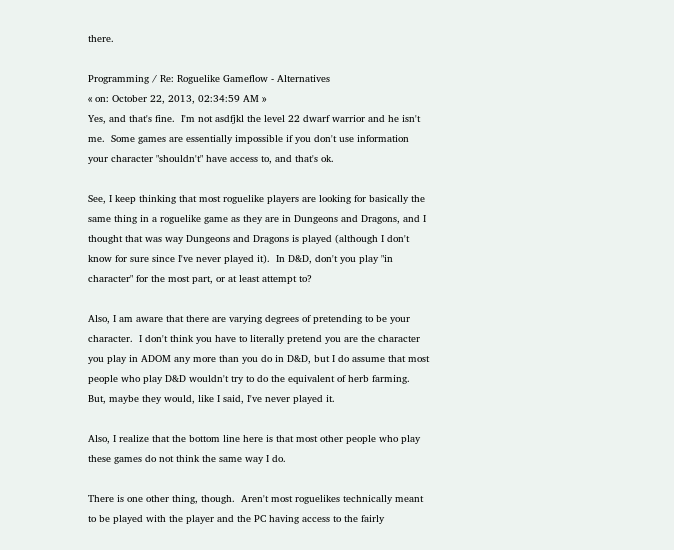there.

Programming / Re: Roguelike Gameflow - Alternatives
« on: October 22, 2013, 02:34:59 AM »
Yes, and that's fine.  I'm not asdfjkl the level 22 dwarf warrior and he isn't me.  Some games are essentially impossible if you don't use information your character "shouldn't" have access to, and that's ok.

See, I keep thinking that most roguelike players are looking for basically the same thing in a roguelike game as they are in Dungeons and Dragons, and I thought that was way Dungeons and Dragons is played (although I don't know for sure since I've never played it).  In D&D, don't you play "in character" for the most part, or at least attempt to?

Also, I am aware that there are varying degrees of pretending to be your character.  I don't think you have to literally pretend you are the character you play in ADOM any more than you do in D&D, but I do assume that most people who play D&D wouldn't try to do the equivalent of herb farming.  But, maybe they would, like I said, I've never played it.

Also, I realize that the bottom line here is that most other people who play these games do not think the same way I do.

There is one other thing, though.  Aren't most roguelikes technically meant to be played with the player and the PC having access to the fairly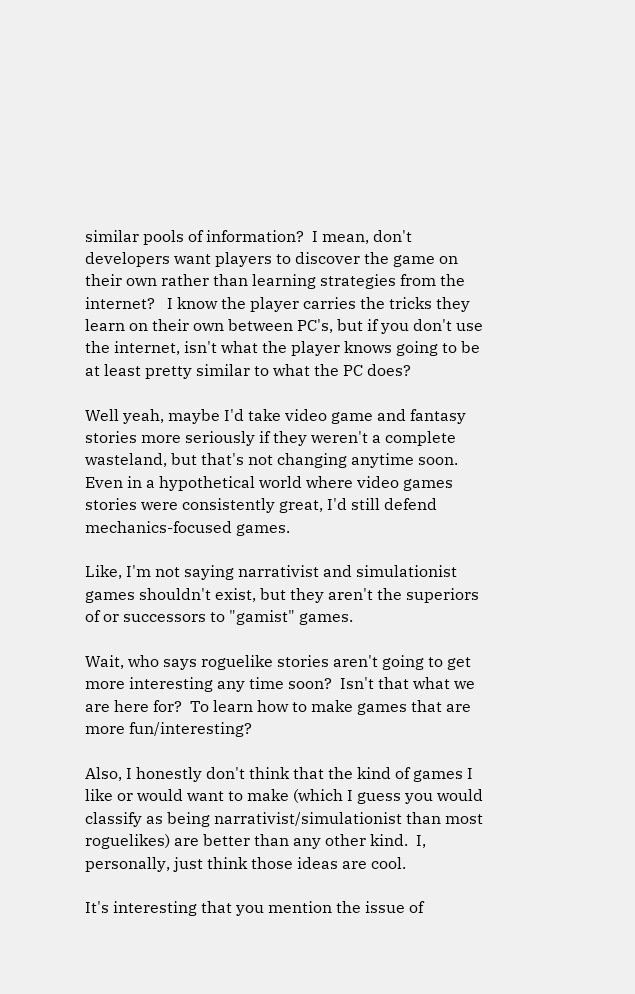similar pools of information?  I mean, don't developers want players to discover the game on their own rather than learning strategies from the internet?   I know the player carries the tricks they learn on their own between PC's, but if you don't use the internet, isn't what the player knows going to be at least pretty similar to what the PC does?

Well yeah, maybe I'd take video game and fantasy stories more seriously if they weren't a complete wasteland, but that's not changing anytime soon.  Even in a hypothetical world where video games stories were consistently great, I'd still defend mechanics-focused games.

Like, I'm not saying narrativist and simulationist games shouldn't exist, but they aren't the superiors of or successors to "gamist" games.

Wait, who says roguelike stories aren't going to get more interesting any time soon?  Isn't that what we are here for?  To learn how to make games that are more fun/interesting?

Also, I honestly don't think that the kind of games I like or would want to make (which I guess you would classify as being narrativist/simulationist than most roguelikes) are better than any other kind.  I, personally, just think those ideas are cool.

It's interesting that you mention the issue of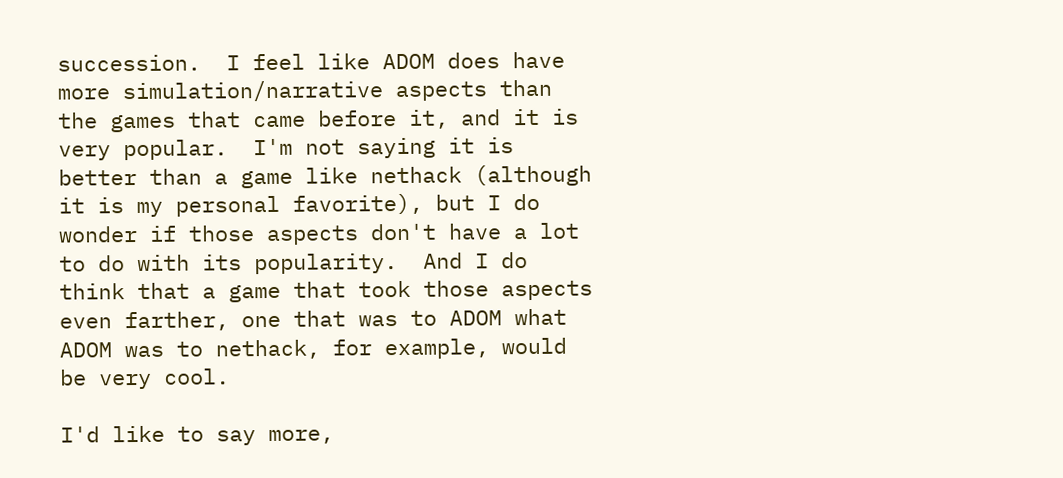succession.  I feel like ADOM does have more simulation/narrative aspects than the games that came before it, and it is very popular.  I'm not saying it is better than a game like nethack (although it is my personal favorite), but I do wonder if those aspects don't have a lot to do with its popularity.  And I do think that a game that took those aspects even farther, one that was to ADOM what ADOM was to nethack, for example, would be very cool.

I'd like to say more,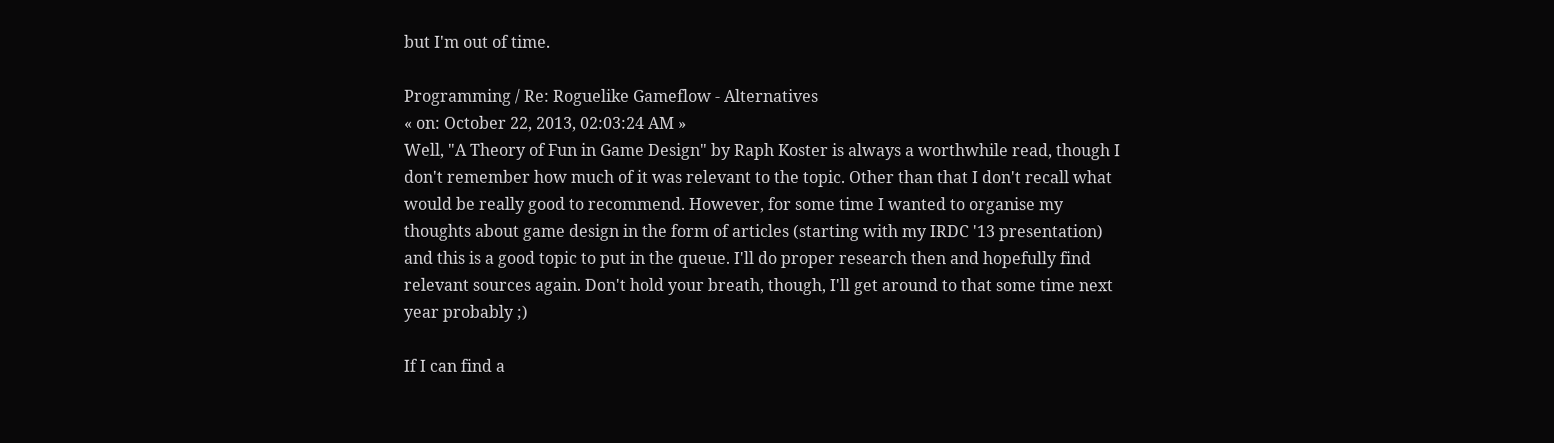but I'm out of time.

Programming / Re: Roguelike Gameflow - Alternatives
« on: October 22, 2013, 02:03:24 AM »
Well, "A Theory of Fun in Game Design" by Raph Koster is always a worthwhile read, though I don't remember how much of it was relevant to the topic. Other than that I don't recall what would be really good to recommend. However, for some time I wanted to organise my thoughts about game design in the form of articles (starting with my IRDC '13 presentation) and this is a good topic to put in the queue. I'll do proper research then and hopefully find relevant sources again. Don't hold your breath, though, I'll get around to that some time next year probably ;)

If I can find a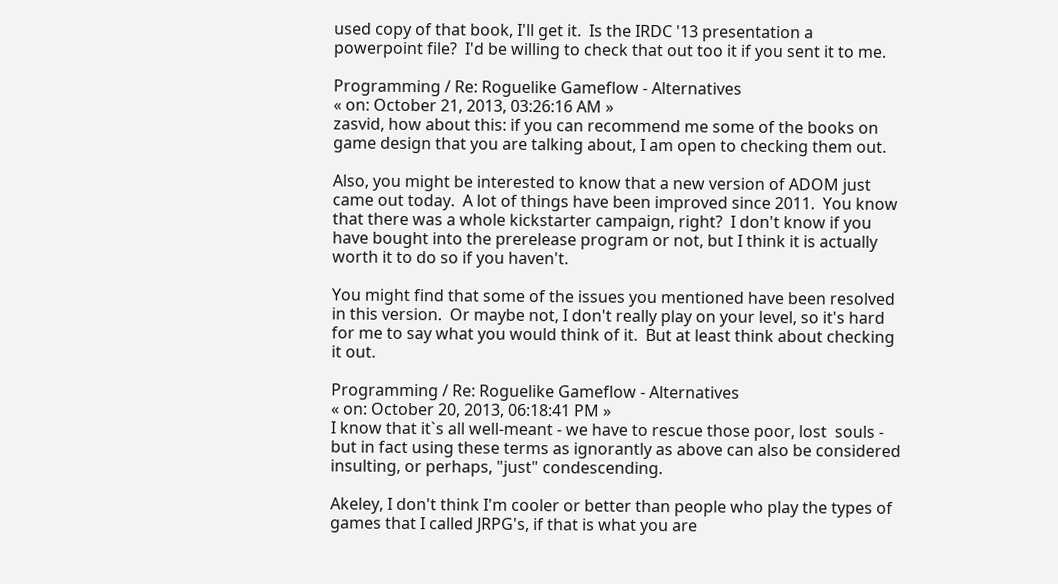used copy of that book, I'll get it.  Is the IRDC '13 presentation a powerpoint file?  I'd be willing to check that out too it if you sent it to me.

Programming / Re: Roguelike Gameflow - Alternatives
« on: October 21, 2013, 03:26:16 AM »
zasvid, how about this: if you can recommend me some of the books on game design that you are talking about, I am open to checking them out.

Also, you might be interested to know that a new version of ADOM just came out today.  A lot of things have been improved since 2011.  You know that there was a whole kickstarter campaign, right?  I don't know if you have bought into the prerelease program or not, but I think it is actually worth it to do so if you haven't.

You might find that some of the issues you mentioned have been resolved in this version.  Or maybe not, I don't really play on your level, so it's hard for me to say what you would think of it.  But at least think about checking it out.

Programming / Re: Roguelike Gameflow - Alternatives
« on: October 20, 2013, 06:18:41 PM »
I know that it`s all well-meant - we have to rescue those poor, lost  souls -  but in fact using these terms as ignorantly as above can also be considered insulting, or perhaps, "just" condescending.

Akeley, I don't think I'm cooler or better than people who play the types of games that I called JRPG's, if that is what you are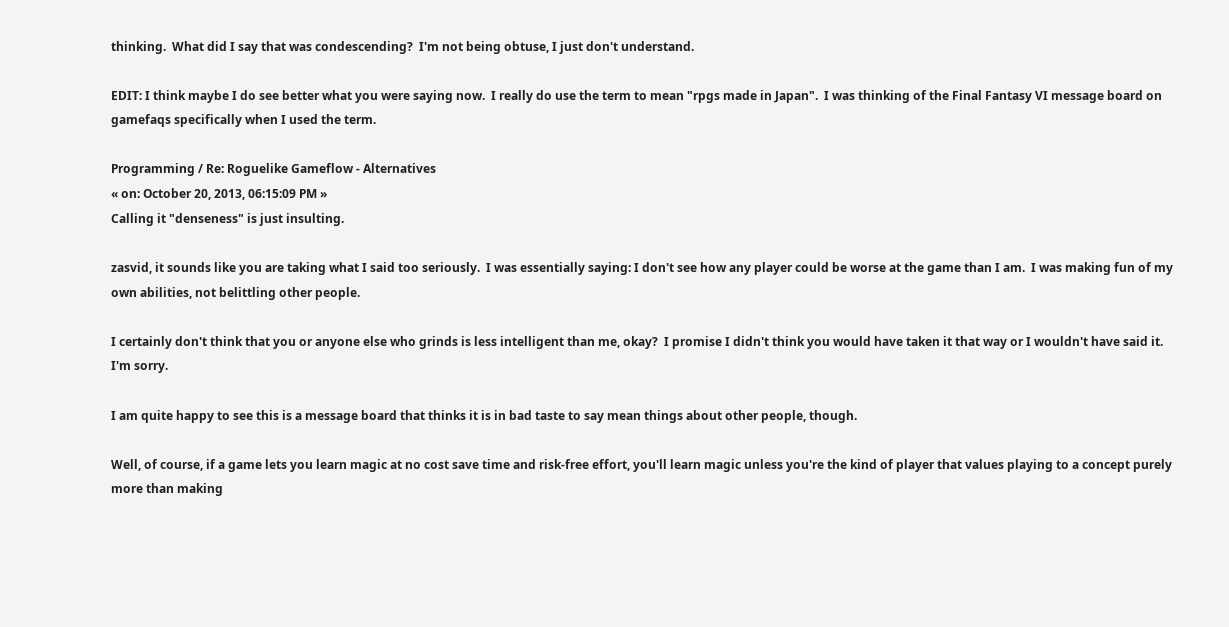thinking.  What did I say that was condescending?  I'm not being obtuse, I just don't understand.

EDIT: I think maybe I do see better what you were saying now.  I really do use the term to mean "rpgs made in Japan".  I was thinking of the Final Fantasy VI message board on gamefaqs specifically when I used the term.

Programming / Re: Roguelike Gameflow - Alternatives
« on: October 20, 2013, 06:15:09 PM »
Calling it "denseness" is just insulting.

zasvid, it sounds like you are taking what I said too seriously.  I was essentially saying: I don't see how any player could be worse at the game than I am.  I was making fun of my own abilities, not belittling other people.

I certainly don't think that you or anyone else who grinds is less intelligent than me, okay?  I promise I didn't think you would have taken it that way or I wouldn't have said it.  I'm sorry.

I am quite happy to see this is a message board that thinks it is in bad taste to say mean things about other people, though.

Well, of course, if a game lets you learn magic at no cost save time and risk-free effort, you'll learn magic unless you're the kind of player that values playing to a concept purely more than making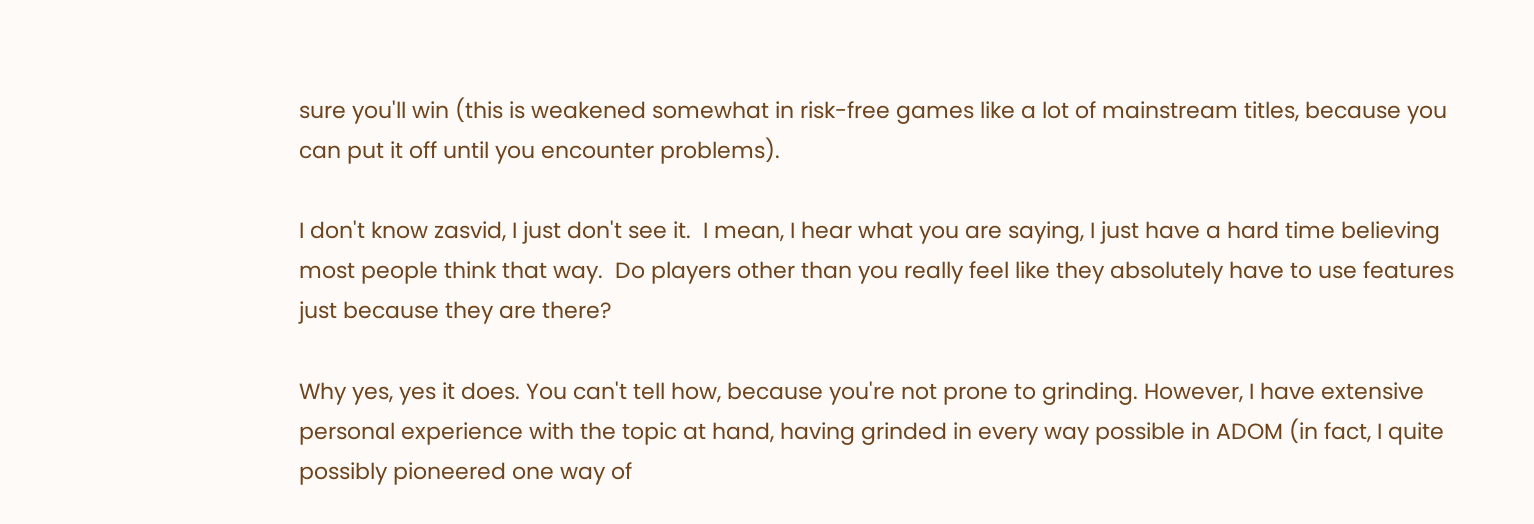sure you'll win (this is weakened somewhat in risk-free games like a lot of mainstream titles, because you can put it off until you encounter problems).

I don't know zasvid, I just don't see it.  I mean, I hear what you are saying, I just have a hard time believing most people think that way.  Do players other than you really feel like they absolutely have to use features just because they are there?

Why yes, yes it does. You can't tell how, because you're not prone to grinding. However, I have extensive personal experience with the topic at hand, having grinded in every way possible in ADOM (in fact, I quite possibly pioneered one way of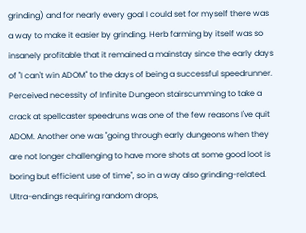grinding) and for nearly every goal I could set for myself there was a way to make it easier by grinding. Herb farming by itself was so insanely profitable that it remained a mainstay since the early days of "I can't win ADOM" to the days of being a successful speedrunner. Perceived necessity of Infinite Dungeon stairscumming to take a crack at spellcaster speedruns was one of the few reasons I've quit ADOM. Another one was "going through early dungeons when they are not longer challenging to have more shots at some good loot is boring but efficient use of time", so in a way also grinding-related. Ultra-endings requiring random drops,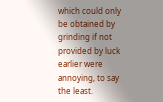which could only be obtained by grinding if not provided by luck earlier were annoying, to say the least.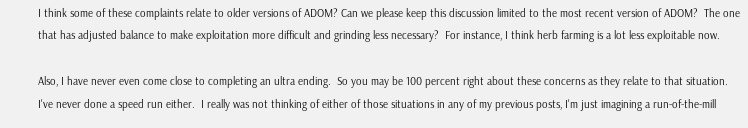I think some of these complaints relate to older versions of ADOM? Can we please keep this discussion limited to the most recent version of ADOM?  The one that has adjusted balance to make exploitation more difficult and grinding less necessary?  For instance, I think herb farming is a lot less exploitable now.

Also, I have never even come close to completing an ultra ending.  So you may be 100 percent right about these concerns as they relate to that situation.  I've never done a speed run either.  I really was not thinking of either of those situations in any of my previous posts, I'm just imagining a run-of-the-mill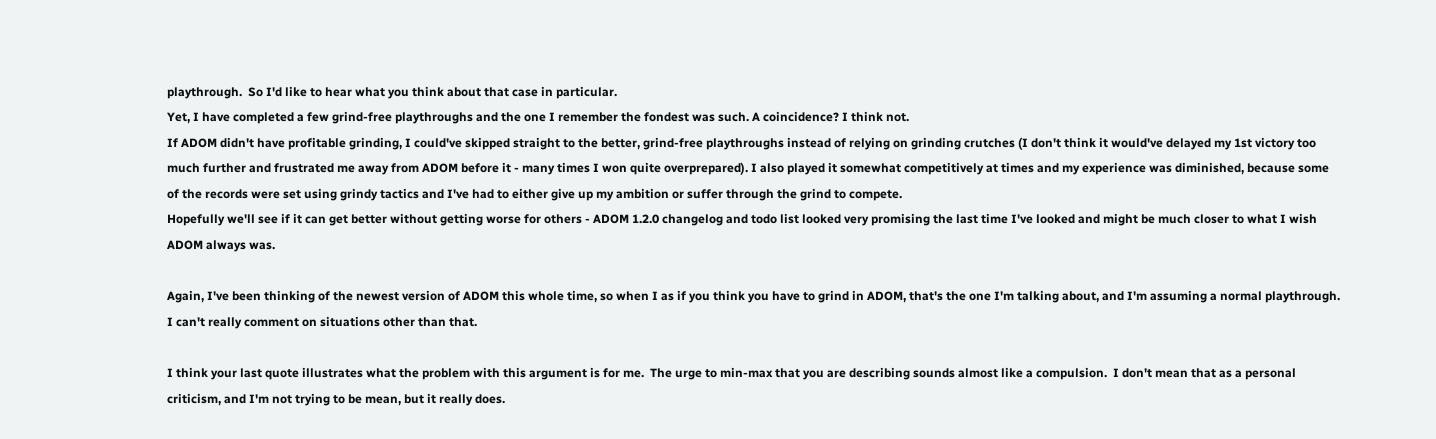playthrough.  So I'd like to hear what you think about that case in particular.
Yet, I have completed a few grind-free playthroughs and the one I remember the fondest was such. A coincidence? I think not.
If ADOM didn't have profitable grinding, I could've skipped straight to the better, grind-free playthroughs instead of relying on grinding crutches (I don't think it would've delayed my 1st victory too much further and frustrated me away from ADOM before it - many times I won quite overprepared). I also played it somewhat competitively at times and my experience was diminished, because some of the records were set using grindy tactics and I've had to either give up my ambition or suffer through the grind to compete.
Hopefully we'll see if it can get better without getting worse for others - ADOM 1.2.0 changelog and todo list looked very promising the last time I've looked and might be much closer to what I wish ADOM always was.

Again, I've been thinking of the newest version of ADOM this whole time, so when I as if you think you have to grind in ADOM, that's the one I'm talking about, and I'm assuming a normal playthrough.  I can't really comment on situations other than that.

I think your last quote illustrates what the problem with this argument is for me.  The urge to min-max that you are describing sounds almost like a compulsion.  I don't mean that as a personal criticism, and I'm not trying to be mean, but it really does.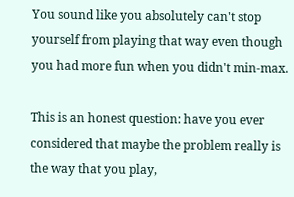You sound like you absolutely can't stop yourself from playing that way even though you had more fun when you didn't min-max.

This is an honest question: have you ever considered that maybe the problem really is the way that you play,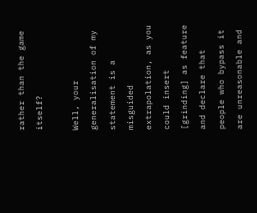rather than the game itself?

Well, your generalisation of my statement is a misguided extrapolation, as you could insert [grinding] as feature and declare that people who bypass it are unreasonable and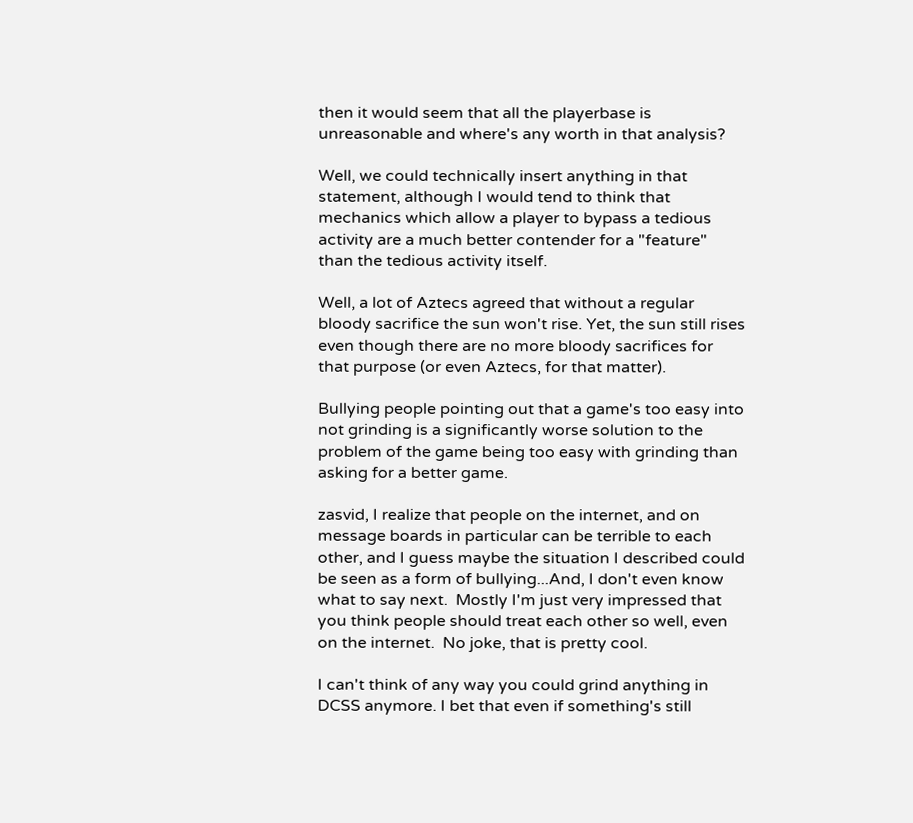then it would seem that all the playerbase is unreasonable and where's any worth in that analysis?

Well, we could technically insert anything in that statement, although I would tend to think that mechanics which allow a player to bypass a tedious activity are a much better contender for a "feature" than the tedious activity itself.

Well, a lot of Aztecs agreed that without a regular bloody sacrifice the sun won't rise. Yet, the sun still rises even though there are no more bloody sacrifices for that purpose (or even Aztecs, for that matter).

Bullying people pointing out that a game's too easy into not grinding is a significantly worse solution to the problem of the game being too easy with grinding than asking for a better game.

zasvid, I realize that people on the internet, and on message boards in particular can be terrible to each other, and I guess maybe the situation I described could be seen as a form of bullying...And, I don't even know what to say next.  Mostly I'm just very impressed that you think people should treat each other so well, even on the internet.  No joke, that is pretty cool.

I can't think of any way you could grind anything in DCSS anymore. I bet that even if something's still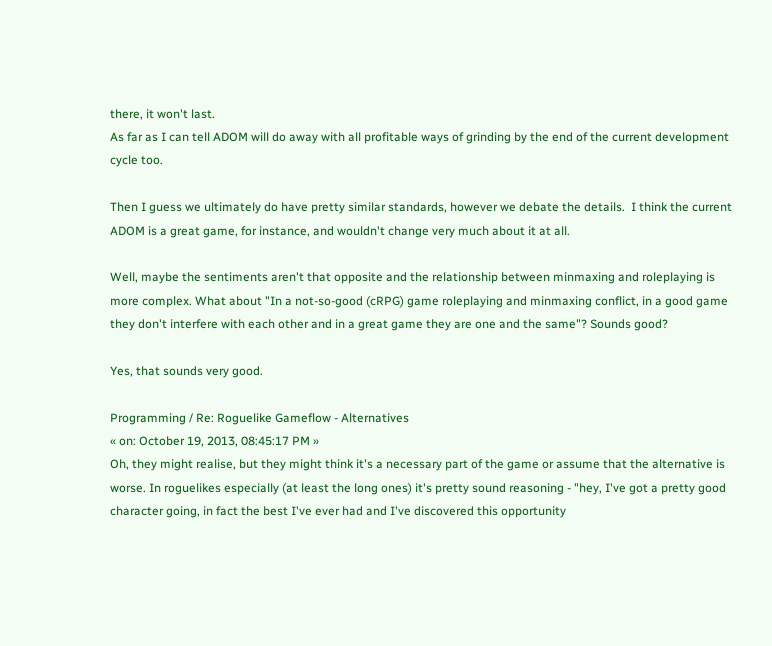there, it won't last.
As far as I can tell ADOM will do away with all profitable ways of grinding by the end of the current development cycle too.

Then I guess we ultimately do have pretty similar standards, however we debate the details.  I think the current ADOM is a great game, for instance, and wouldn't change very much about it at all.

Well, maybe the sentiments aren't that opposite and the relationship between minmaxing and roleplaying is more complex. What about "In a not-so-good (cRPG) game roleplaying and minmaxing conflict, in a good game they don't interfere with each other and in a great game they are one and the same"? Sounds good?

Yes, that sounds very good.

Programming / Re: Roguelike Gameflow - Alternatives
« on: October 19, 2013, 08:45:17 PM »
Oh, they might realise, but they might think it's a necessary part of the game or assume that the alternative is worse. In roguelikes especially (at least the long ones) it's pretty sound reasoning - "hey, I've got a pretty good character going, in fact the best I've ever had and I've discovered this opportunity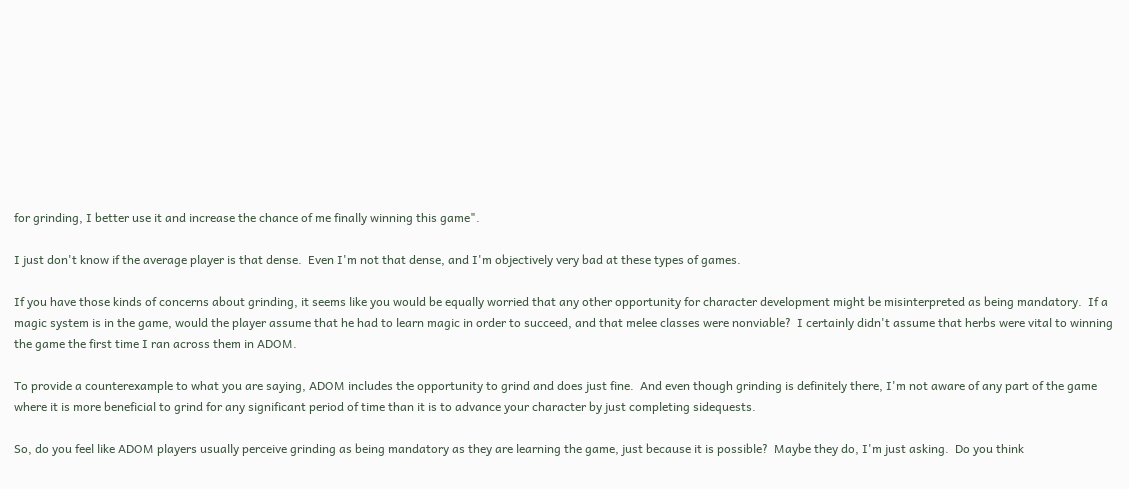for grinding, I better use it and increase the chance of me finally winning this game".

I just don't know if the average player is that dense.  Even I'm not that dense, and I'm objectively very bad at these types of games.

If you have those kinds of concerns about grinding, it seems like you would be equally worried that any other opportunity for character development might be misinterpreted as being mandatory.  If a magic system is in the game, would the player assume that he had to learn magic in order to succeed, and that melee classes were nonviable?  I certainly didn't assume that herbs were vital to winning the game the first time I ran across them in ADOM.

To provide a counterexample to what you are saying, ADOM includes the opportunity to grind and does just fine.  And even though grinding is definitely there, I'm not aware of any part of the game where it is more beneficial to grind for any significant period of time than it is to advance your character by just completing sidequests.

So, do you feel like ADOM players usually perceive grinding as being mandatory as they are learning the game, just because it is possible?  Maybe they do, I'm just asking.  Do you think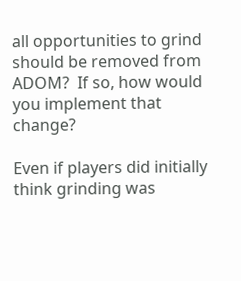all opportunities to grind should be removed from ADOM?  If so, how would you implement that change?

Even if players did initially think grinding was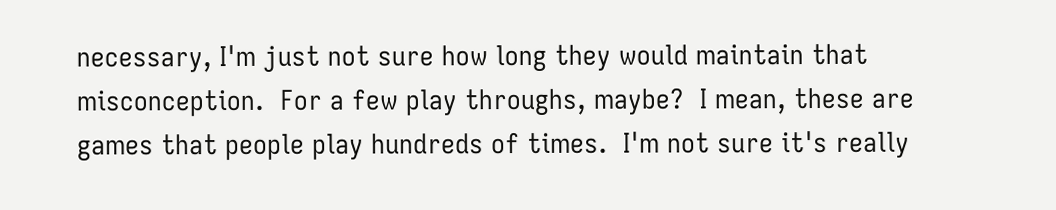necessary, I'm just not sure how long they would maintain that misconception.  For a few play throughs, maybe?  I mean, these are games that people play hundreds of times.  I'm not sure it's really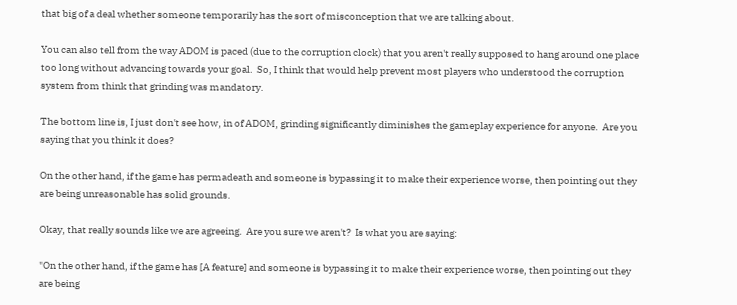that big of a deal whether someone temporarily has the sort of misconception that we are talking about.

You can also tell from the way ADOM is paced (due to the corruption clock) that you aren't really supposed to hang around one place too long without advancing towards your goal.  So, I think that would help prevent most players who understood the corruption system from think that grinding was mandatory.

The bottom line is, I just don't see how, in of ADOM, grinding significantly diminishes the gameplay experience for anyone.  Are you saying that you think it does?

On the other hand, if the game has permadeath and someone is bypassing it to make their experience worse, then pointing out they are being unreasonable has solid grounds.

Okay, that really sounds like we are agreeing.  Are you sure we aren't?  Is what you are saying:

"On the other hand, if the game has [A feature] and someone is bypassing it to make their experience worse, then pointing out they are being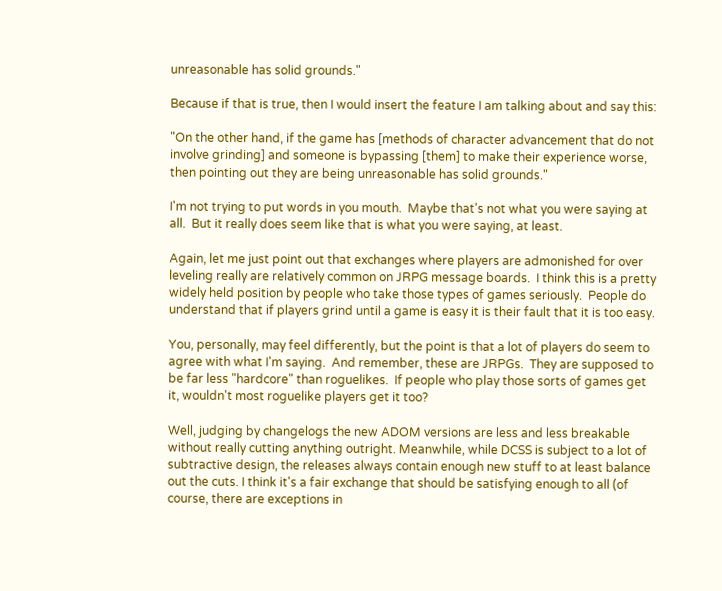unreasonable has solid grounds."

Because if that is true, then I would insert the feature I am talking about and say this:

"On the other hand, if the game has [methods of character advancement that do not involve grinding] and someone is bypassing [them] to make their experience worse, then pointing out they are being unreasonable has solid grounds."

I'm not trying to put words in you mouth.  Maybe that's not what you were saying at all.  But it really does seem like that is what you were saying, at least.

Again, let me just point out that exchanges where players are admonished for over leveling really are relatively common on JRPG message boards.  I think this is a pretty widely held position by people who take those types of games seriously.  People do understand that if players grind until a game is easy it is their fault that it is too easy.

You, personally, may feel differently, but the point is that a lot of players do seem to agree with what I'm saying.  And remember, these are JRPGs.  They are supposed to be far less "hardcore" than roguelikes.  If people who play those sorts of games get it, wouldn't most roguelike players get it too?

Well, judging by changelogs the new ADOM versions are less and less breakable without really cutting anything outright. Meanwhile, while DCSS is subject to a lot of subtractive design, the releases always contain enough new stuff to at least balance out the cuts. I think it's a fair exchange that should be satisfying enough to all (of course, there are exceptions in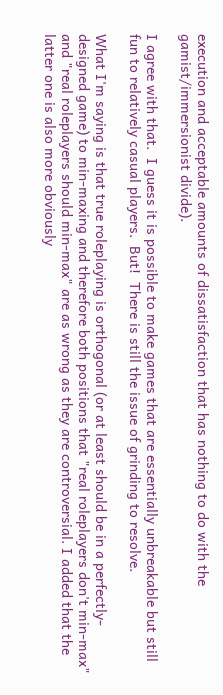execution and acceptable amounts of dissatisfaction that has nothing to do with the gamist/immersionist divide).

I agree with that.  I guess it is possible to make games that are essentially unbreakable but still fun to relatively casual players.  But!  There is still the issue of grinding to resolve.

What I'm saying is that true roleplaying is orthogonal (or at least should be in a perfectly-designed game) to min-maxing and therefore both positions that "real roleplayers don't min-max" and "real roleplayers should min-max" are as wrong as they are controversial. I added that the latter one is also more obviously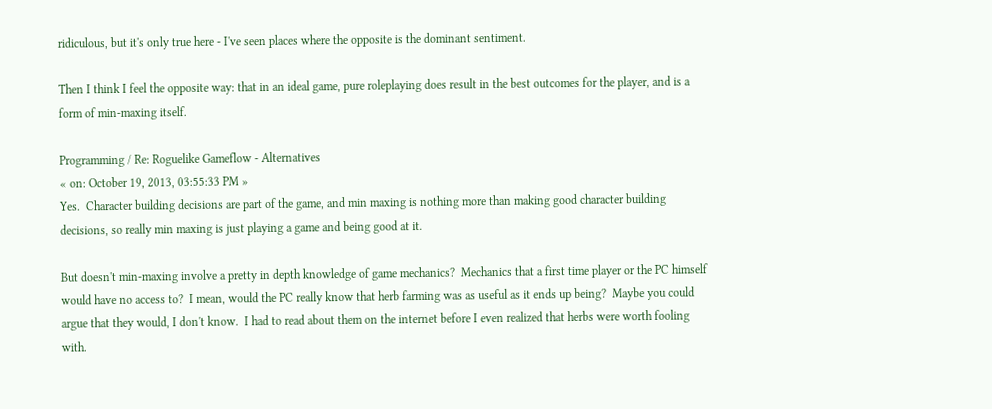ridiculous, but it's only true here - I've seen places where the opposite is the dominant sentiment.

Then I think I feel the opposite way: that in an ideal game, pure roleplaying does result in the best outcomes for the player, and is a form of min-maxing itself.

Programming / Re: Roguelike Gameflow - Alternatives
« on: October 19, 2013, 03:55:33 PM »
Yes.  Character building decisions are part of the game, and min maxing is nothing more than making good character building decisions, so really min maxing is just playing a game and being good at it.

But doesn't min-maxing involve a pretty in depth knowledge of game mechanics?  Mechanics that a first time player or the PC himself would have no access to?  I mean, would the PC really know that herb farming was as useful as it ends up being?  Maybe you could argue that they would, I don't know.  I had to read about them on the internet before I even realized that herbs were worth fooling with.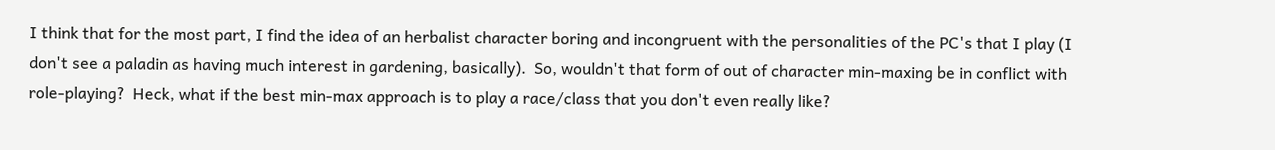I think that for the most part, I find the idea of an herbalist character boring and incongruent with the personalities of the PC's that I play (I don't see a paladin as having much interest in gardening, basically).  So, wouldn't that form of out of character min-maxing be in conflict with role-playing?  Heck, what if the best min-max approach is to play a race/class that you don't even really like?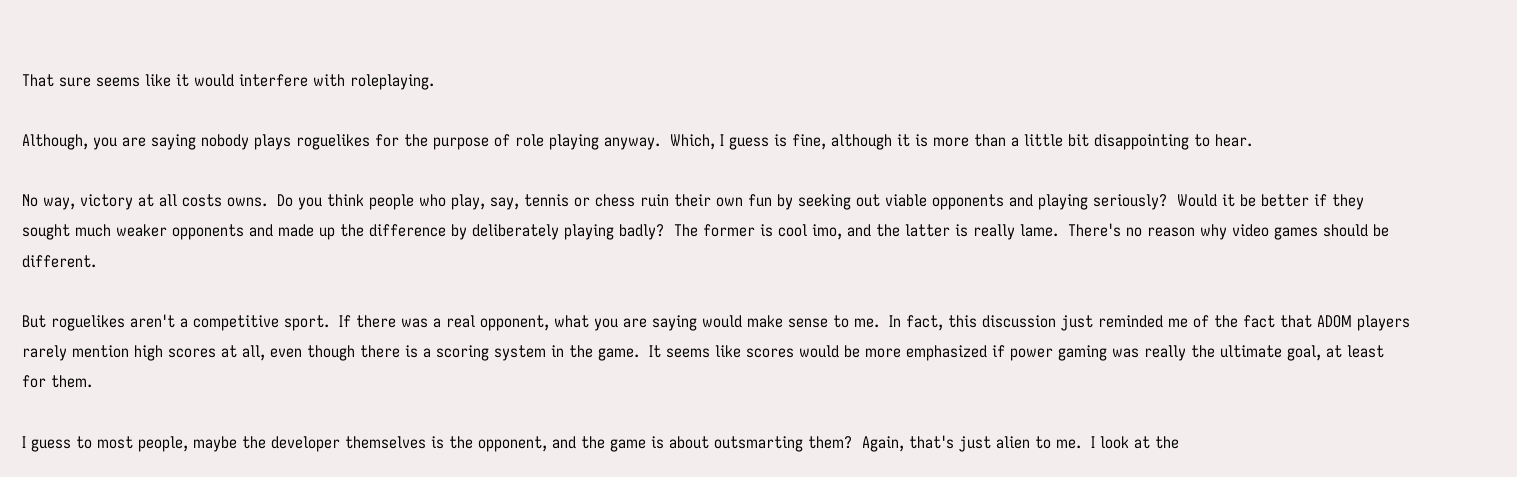That sure seems like it would interfere with roleplaying.

Although, you are saying nobody plays roguelikes for the purpose of role playing anyway.  Which, I guess is fine, although it is more than a little bit disappointing to hear.

No way, victory at all costs owns.  Do you think people who play, say, tennis or chess ruin their own fun by seeking out viable opponents and playing seriously?  Would it be better if they sought much weaker opponents and made up the difference by deliberately playing badly?  The former is cool imo, and the latter is really lame.  There's no reason why video games should be different.

But roguelikes aren't a competitive sport.  If there was a real opponent, what you are saying would make sense to me.  In fact, this discussion just reminded me of the fact that ADOM players rarely mention high scores at all, even though there is a scoring system in the game.  It seems like scores would be more emphasized if power gaming was really the ultimate goal, at least for them.

I guess to most people, maybe the developer themselves is the opponent, and the game is about outsmarting them?  Again, that's just alien to me.  I look at the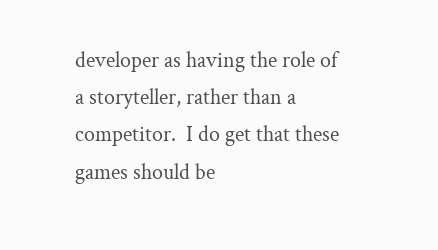developer as having the role of a storyteller, rather than a competitor.  I do get that these games should be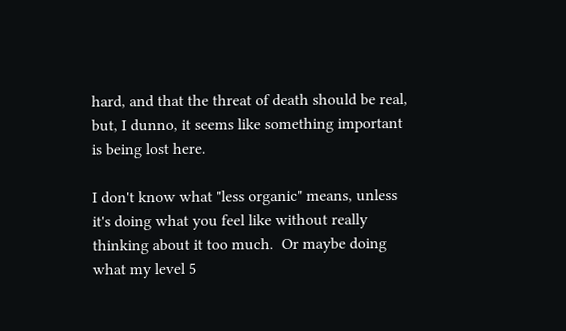hard, and that the threat of death should be real, but, I dunno, it seems like something important is being lost here.

I don't know what "less organic" means, unless it's doing what you feel like without really thinking about it too much.  Or maybe doing what my level 5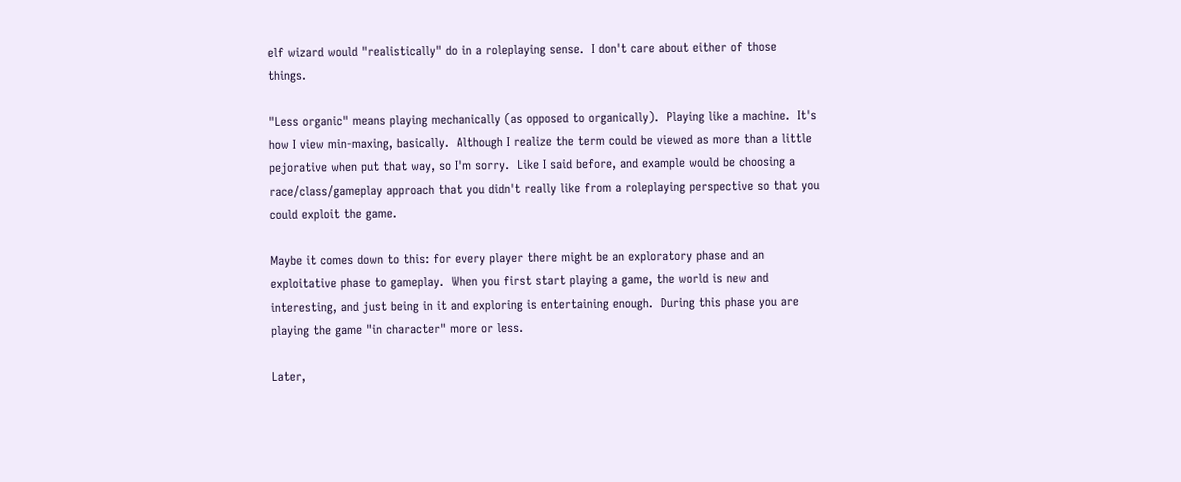elf wizard would "realistically" do in a roleplaying sense.  I don't care about either of those things.

"Less organic" means playing mechanically (as opposed to organically).  Playing like a machine.  It's how I view min-maxing, basically.  Although I realize the term could be viewed as more than a little pejorative when put that way, so I'm sorry.  Like I said before, and example would be choosing a race/class/gameplay approach that you didn't really like from a roleplaying perspective so that you could exploit the game.

Maybe it comes down to this: for every player there might be an exploratory phase and an exploitative phase to gameplay.  When you first start playing a game, the world is new and interesting, and just being in it and exploring is entertaining enough.  During this phase you are playing the game "in character" more or less.

Later,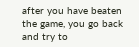after you have beaten the game, you go back and try to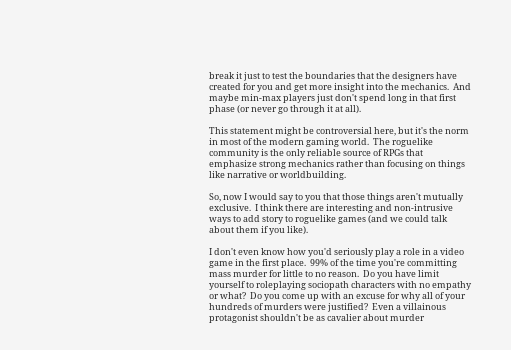break it just to test the boundaries that the designers have created for you and get more insight into the mechanics.  And maybe min-max players just don't spend long in that first phase (or never go through it at all).

This statement might be controversial here, but it's the norm in most of the modern gaming world.  The roguelike community is the only reliable source of RPGs that emphasize strong mechanics rather than focusing on things like narrative or worldbuilding.

So, now I would say to you that those things aren't mutually exclusive.  I think there are interesting and non-intrusive ways to add story to roguelike games (and we could talk about them if you like).

I don't even know how you'd seriously play a role in a video game in the first place.  99% of the time you're committing mass murder for little to no reason.  Do you have limit yourself to roleplaying sociopath characters with no empathy or what?  Do you come up with an excuse for why all of your hundreds of murders were justified?  Even a villainous protagonist shouldn't be as cavalier about murder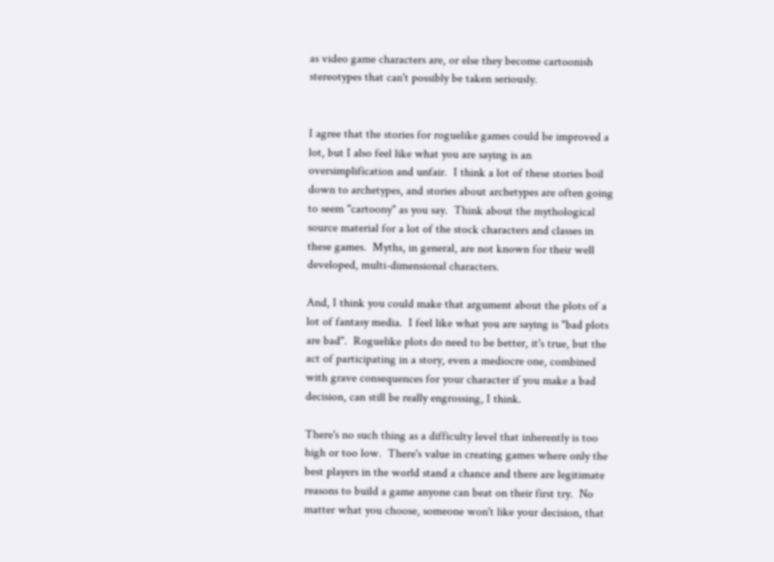as video game characters are, or else they become cartoonish stereotypes that can't possibly be taken seriously.


I agree that the stories for roguelike games could be improved a lot, but I also feel like what you are saying is an oversimplification and unfair.  I think a lot of these stories boil down to archetypes, and stories about archetypes are often going to seem "cartoony" as you say.  Think about the mythological source material for a lot of the stock characters and classes in these games.  Myths, in general, are not known for their well developed, multi-dimensional characters.

And, I think you could make that argument about the plots of a lot of fantasy media.  I feel like what you are saying is "bad plots are bad".  Roguelike plots do need to be better, it's true, but the act of participating in a story, even a mediocre one, combined with grave consequences for your character if you make a bad decision, can still be really engrossing, I think.

There's no such thing as a difficulty level that inherently is too high or too low.  There's value in creating games where only the best players in the world stand a chance and there are legitimate reasons to build a game anyone can beat on their first try.  No matter what you choose, someone won't like your decision, that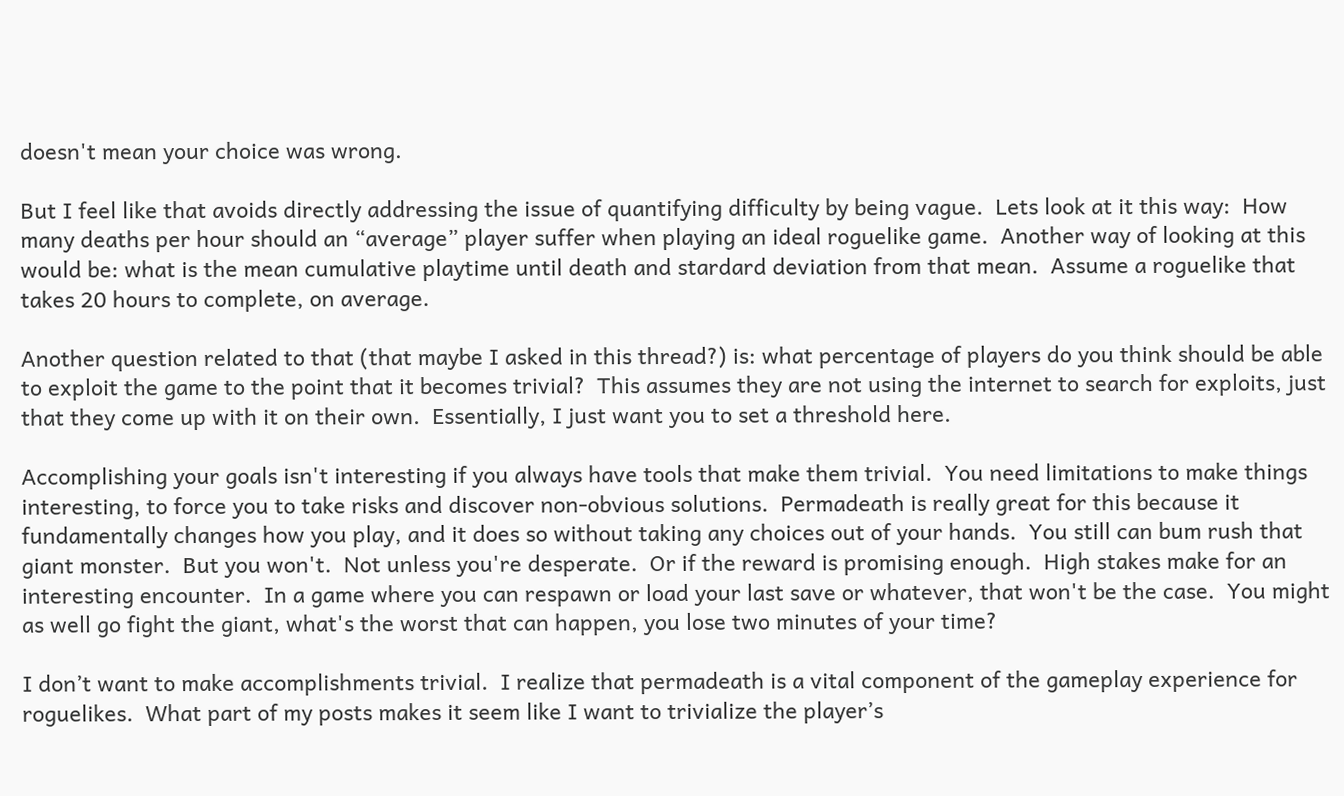doesn't mean your choice was wrong.

But I feel like that avoids directly addressing the issue of quantifying difficulty by being vague.  Lets look at it this way:  How many deaths per hour should an “average” player suffer when playing an ideal roguelike game.  Another way of looking at this would be: what is the mean cumulative playtime until death and stardard deviation from that mean.  Assume a roguelike that takes 20 hours to complete, on average.

Another question related to that (that maybe I asked in this thread?) is: what percentage of players do you think should be able to exploit the game to the point that it becomes trivial?  This assumes they are not using the internet to search for exploits, just that they come up with it on their own.  Essentially, I just want you to set a threshold here.

Accomplishing your goals isn't interesting if you always have tools that make them trivial.  You need limitations to make things interesting, to force you to take risks and discover non-obvious solutions.  Permadeath is really great for this because it fundamentally changes how you play, and it does so without taking any choices out of your hands.  You still can bum rush that giant monster.  But you won't.  Not unless you're desperate.  Or if the reward is promising enough.  High stakes make for an interesting encounter.  In a game where you can respawn or load your last save or whatever, that won't be the case.  You might as well go fight the giant, what's the worst that can happen, you lose two minutes of your time?

I don’t want to make accomplishments trivial.  I realize that permadeath is a vital component of the gameplay experience for roguelikes.  What part of my posts makes it seem like I want to trivialize the player’s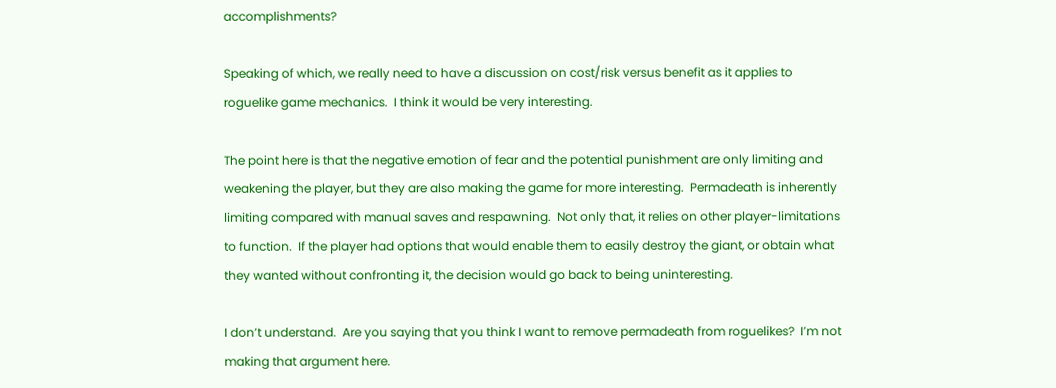accomplishments?

Speaking of which, we really need to have a discussion on cost/risk versus benefit as it applies to roguelike game mechanics.  I think it would be very interesting.

The point here is that the negative emotion of fear and the potential punishment are only limiting and weakening the player, but they are also making the game for more interesting.  Permadeath is inherently limiting compared with manual saves and respawning.  Not only that, it relies on other player-limitations to function.  If the player had options that would enable them to easily destroy the giant, or obtain what they wanted without confronting it, the decision would go back to being uninteresting.

I don’t understand.  Are you saying that you think I want to remove permadeath from roguelikes?  I’m not making that argument here.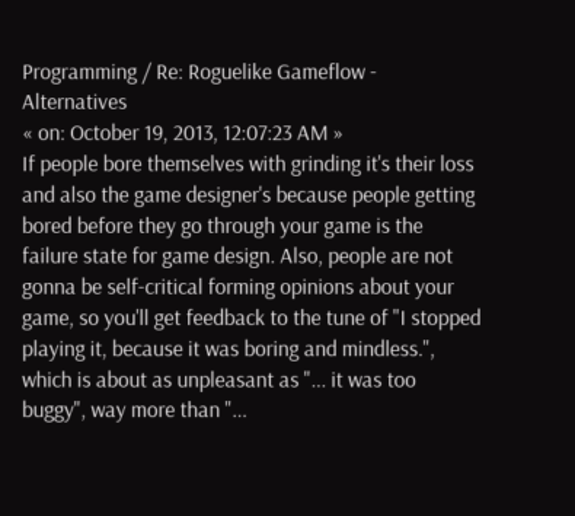Programming / Re: Roguelike Gameflow - Alternatives
« on: October 19, 2013, 12:07:23 AM »
If people bore themselves with grinding it's their loss and also the game designer's because people getting bored before they go through your game is the failure state for game design. Also, people are not gonna be self-critical forming opinions about your game, so you'll get feedback to the tune of "I stopped playing it, because it was boring and mindless.", which is about as unpleasant as "... it was too buggy", way more than "...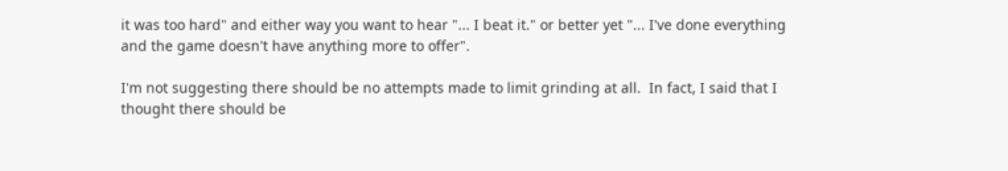it was too hard" and either way you want to hear "... I beat it." or better yet "... I've done everything and the game doesn't have anything more to offer".

I'm not suggesting there should be no attempts made to limit grinding at all.  In fact, I said that I thought there should be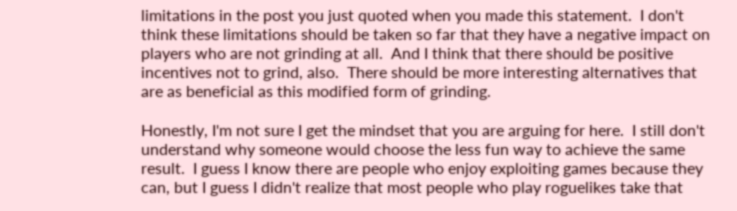limitations in the post you just quoted when you made this statement.  I don't think these limitations should be taken so far that they have a negative impact on players who are not grinding at all.  And I think that there should be positive incentives not to grind, also.  There should be more interesting alternatives that are as beneficial as this modified form of grinding.

Honestly, I'm not sure I get the mindset that you are arguing for here.  I still don't understand why someone would choose the less fun way to achieve the same result.  I guess I know there are people who enjoy exploiting games because they can, but I guess I didn't realize that most people who play roguelikes take that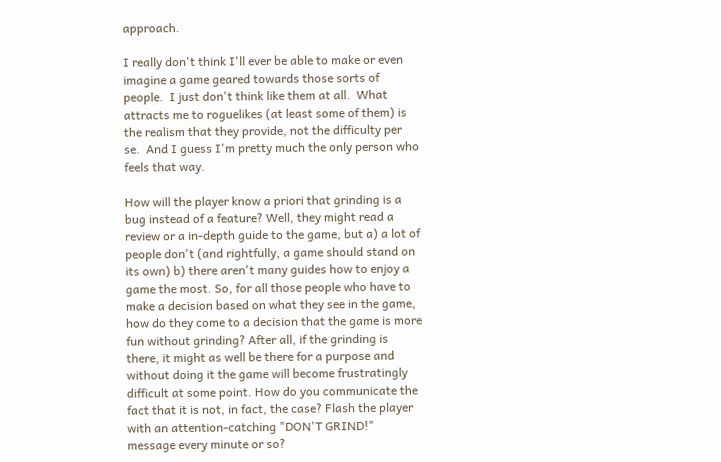approach.

I really don't think I'll ever be able to make or even imagine a game geared towards those sorts of people.  I just don't think like them at all.  What attracts me to roguelikes (at least some of them) is the realism that they provide, not the difficulty per se.  And I guess I'm pretty much the only person who feels that way.

How will the player know a priori that grinding is a bug instead of a feature? Well, they might read a review or a in-depth guide to the game, but a) a lot of people don't (and rightfully, a game should stand on its own) b) there aren't many guides how to enjoy a game the most. So, for all those people who have to make a decision based on what they see in the game, how do they come to a decision that the game is more fun without grinding? After all, if the grinding is there, it might as well be there for a purpose and without doing it the game will become frustratingly difficult at some point. How do you communicate the fact that it is not, in fact, the case? Flash the player with an attention-catching "DON'T GRIND!" message every minute or so?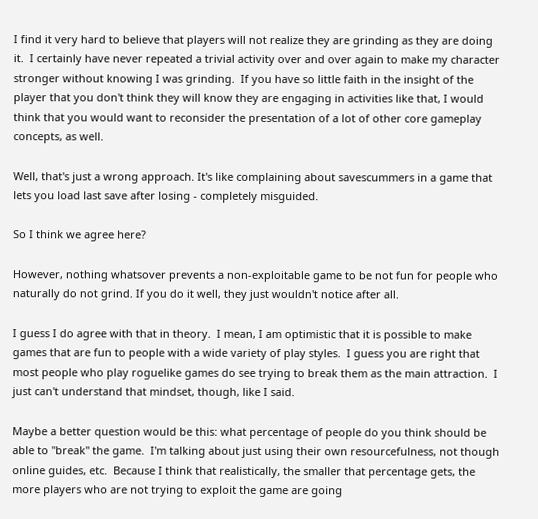I find it very hard to believe that players will not realize they are grinding as they are doing it.  I certainly have never repeated a trivial activity over and over again to make my character stronger without knowing I was grinding.  If you have so little faith in the insight of the player that you don't think they will know they are engaging in activities like that, I would think that you would want to reconsider the presentation of a lot of other core gameplay concepts, as well.

Well, that's just a wrong approach. It's like complaining about savescummers in a game that lets you load last save after losing - completely misguided.

So I think we agree here?

However, nothing whatsover prevents a non-exploitable game to be not fun for people who naturally do not grind. If you do it well, they just wouldn't notice after all.

I guess I do agree with that in theory.  I mean, I am optimistic that it is possible to make games that are fun to people with a wide variety of play styles.  I guess you are right that most people who play roguelike games do see trying to break them as the main attraction.  I  just can't understand that mindset, though, like I said.

Maybe a better question would be this: what percentage of people do you think should be able to "break" the game.  I'm talking about just using their own resourcefulness, not though online guides, etc.  Because I think that realistically, the smaller that percentage gets, the more players who are not trying to exploit the game are going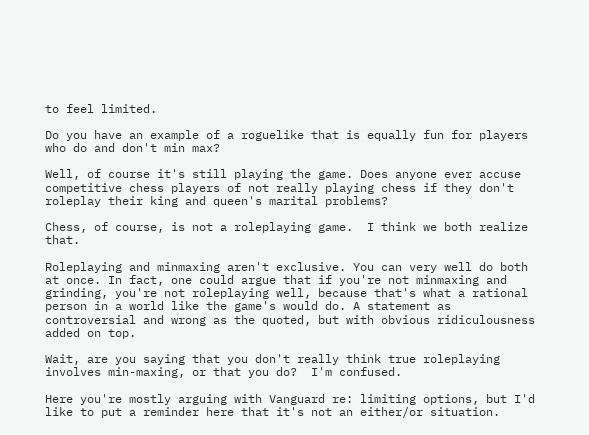to feel limited.

Do you have an example of a roguelike that is equally fun for players who do and don't min max?

Well, of course it's still playing the game. Does anyone ever accuse competitive chess players of not really playing chess if they don't roleplay their king and queen's marital problems?

Chess, of course, is not a roleplaying game.  I think we both realize that.

Roleplaying and minmaxing aren't exclusive. You can very well do both at once. In fact, one could argue that if you're not minmaxing and grinding, you're not roleplaying well, because that's what a rational person in a world like the game's would do. A statement as controversial and wrong as the quoted, but with obvious ridiculousness added on top.

Wait, are you saying that you don't really think true roleplaying involves min-maxing, or that you do?  I'm confused.

Here you're mostly arguing with Vanguard re: limiting options, but I'd like to put a reminder here that it's not an either/or situation.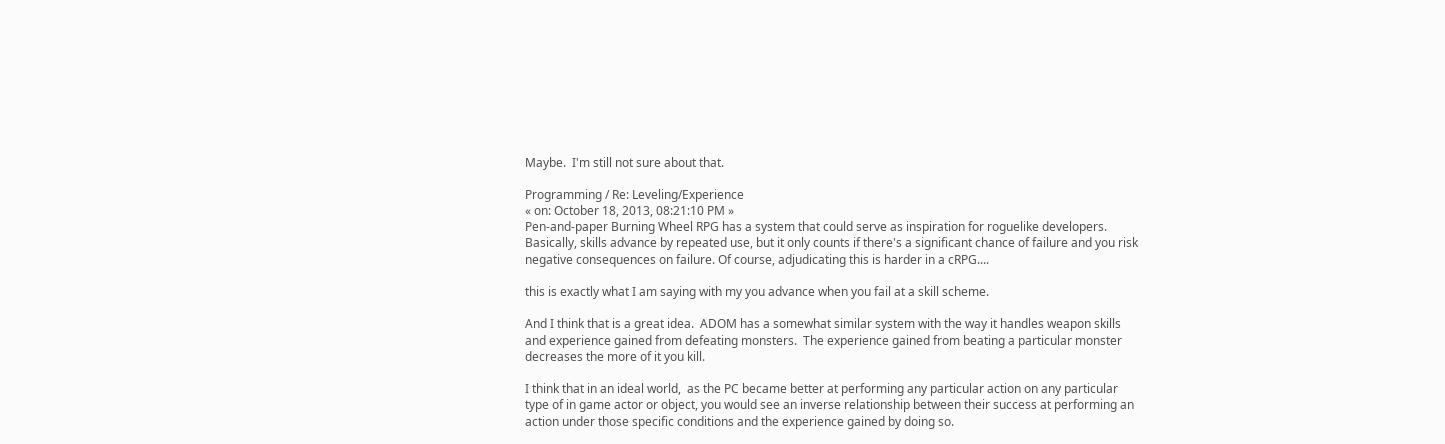Maybe.  I'm still not sure about that.

Programming / Re: Leveling/Experience
« on: October 18, 2013, 08:21:10 PM »
Pen-and-paper Burning Wheel RPG has a system that could serve as inspiration for roguelike developers. Basically, skills advance by repeated use, but it only counts if there's a significant chance of failure and you risk negative consequences on failure. Of course, adjudicating this is harder in a cRPG....

this is exactly what I am saying with my you advance when you fail at a skill scheme.

And I think that is a great idea.  ADOM has a somewhat similar system with the way it handles weapon skills and experience gained from defeating monsters.  The experience gained from beating a particular monster decreases the more of it you kill.

I think that in an ideal world,  as the PC became better at performing any particular action on any particular type of in game actor or object, you would see an inverse relationship between their success at performing an action under those specific conditions and the experience gained by doing so.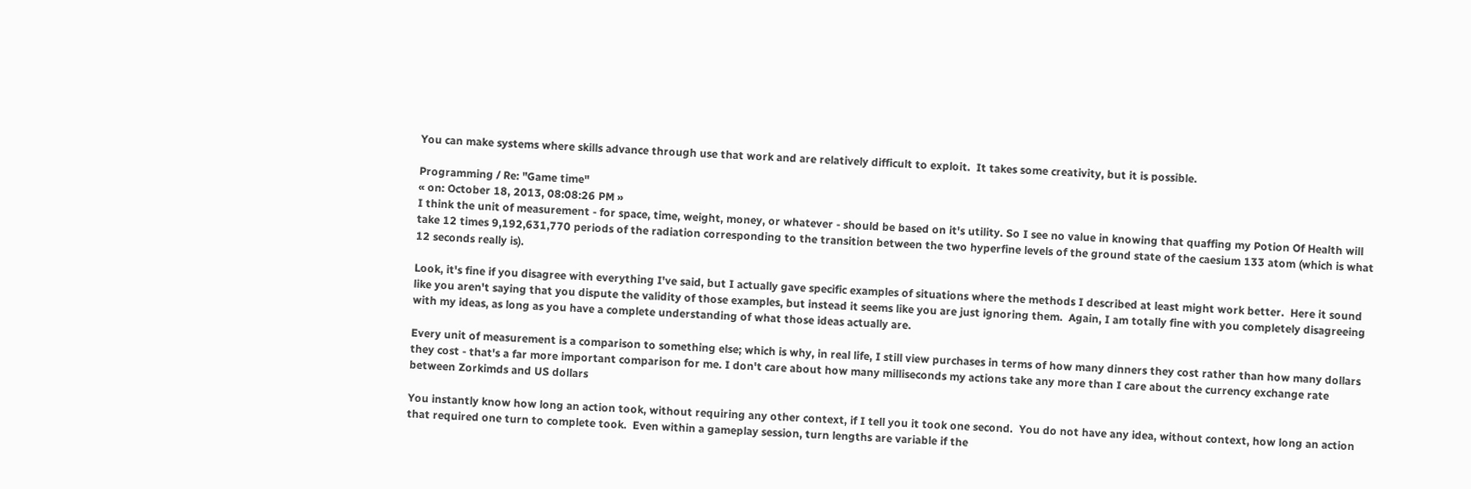You can make systems where skills advance through use that work and are relatively difficult to exploit.  It takes some creativity, but it is possible.

Programming / Re: "Game time"
« on: October 18, 2013, 08:08:26 PM »
I think the unit of measurement - for space, time, weight, money, or whatever - should be based on it's utility. So I see no value in knowing that quaffing my Potion Of Health will take 12 times 9,192,631,770 periods of the radiation corresponding to the transition between the two hyperfine levels of the ground state of the caesium 133 atom (which is what 12 seconds really is).

Look, it's fine if you disagree with everything I've said, but I actually gave specific examples of situations where the methods I described at least might work better.  Here it sound like you aren't saying that you dispute the validity of those examples, but instead it seems like you are just ignoring them.  Again, I am totally fine with you completely disagreeing with my ideas, as long as you have a complete understanding of what those ideas actually are.

Every unit of measurement is a comparison to something else; which is why, in real life, I still view purchases in terms of how many dinners they cost rather than how many dollars they cost - that's a far more important comparison for me. I don't care about how many milliseconds my actions take any more than I care about the currency exchange rate between Zorkimds and US dollars

You instantly know how long an action took, without requiring any other context, if I tell you it took one second.  You do not have any idea, without context, how long an action that required one turn to complete took.  Even within a gameplay session, turn lengths are variable if the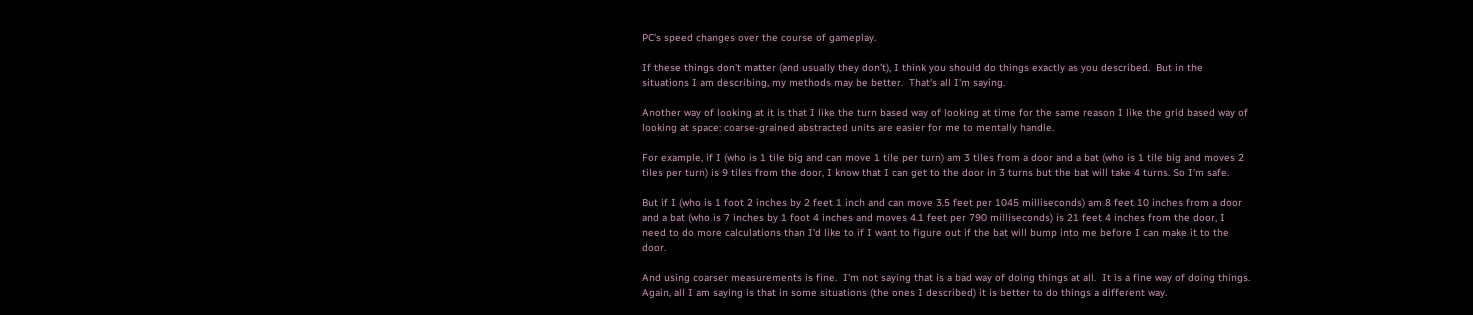PC's speed changes over the course of gameplay.

If these things don't matter (and usually they don't), I think you should do things exactly as you described.  But in the situations I am describing, my methods may be better.  That's all I'm saying.

Another way of looking at it is that I like the turn based way of looking at time for the same reason I like the grid based way of looking at space: coarse-grained abstracted units are easier for me to mentally handle.

For example, if I (who is 1 tile big and can move 1 tile per turn) am 3 tiles from a door and a bat (who is 1 tile big and moves 2 tiles per turn) is 9 tiles from the door, I know that I can get to the door in 3 turns but the bat will take 4 turns. So I'm safe.

But if I (who is 1 foot 2 inches by 2 feet 1 inch and can move 3.5 feet per 1045 milliseconds) am 8 feet 10 inches from a door and a bat (who is 7 inches by 1 foot 4 inches and moves 4.1 feet per 790 milliseconds) is 21 feet 4 inches from the door, I need to do more calculations than I'd like to if I want to figure out if the bat will bump into me before I can make it to the door.

And using coarser measurements is fine.  I'm not saying that is a bad way of doing things at all.  It is a fine way of doing things.  Again, all I am saying is that in some situations (the ones I described) it is better to do things a different way.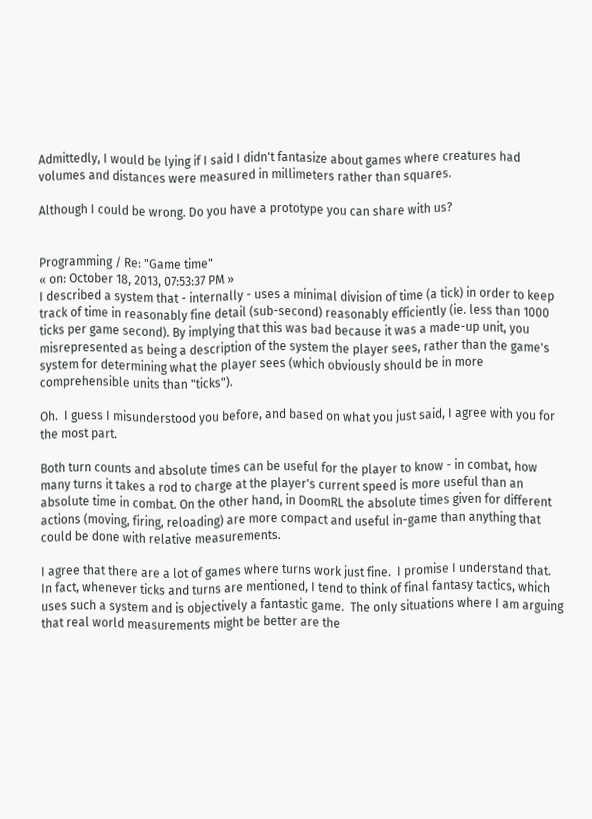Admittedly, I would be lying if I said I didn't fantasize about games where creatures had volumes and distances were measured in millimeters rather than squares.

Although I could be wrong. Do you have a prototype you can share with us?


Programming / Re: "Game time"
« on: October 18, 2013, 07:53:37 PM »
I described a system that - internally - uses a minimal division of time (a tick) in order to keep track of time in reasonably fine detail (sub-second) reasonably efficiently (ie. less than 1000 ticks per game second). By implying that this was bad because it was a made-up unit, you misrepresented as being a description of the system the player sees, rather than the game's system for determining what the player sees (which obviously should be in more comprehensible units than "ticks").

Oh.  I guess I misunderstood you before, and based on what you just said, I agree with you for the most part.

Both turn counts and absolute times can be useful for the player to know - in combat, how many turns it takes a rod to charge at the player's current speed is more useful than an absolute time in combat. On the other hand, in DoomRL the absolute times given for different actions (moving, firing, reloading) are more compact and useful in-game than anything that could be done with relative measurements.

I agree that there are a lot of games where turns work just fine.  I promise I understand that.  In fact, whenever ticks and turns are mentioned, I tend to think of final fantasy tactics, which uses such a system and is objectively a fantastic game.  The only situations where I am arguing that real world measurements might be better are the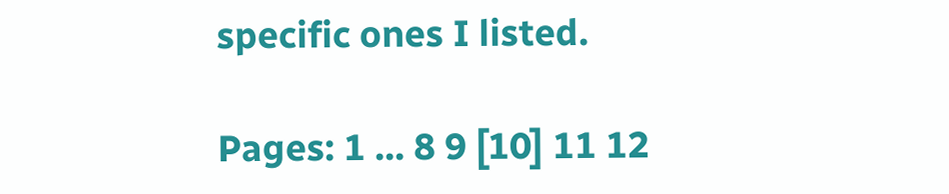specific ones I listed.

Pages: 1 ... 8 9 [10] 11 12